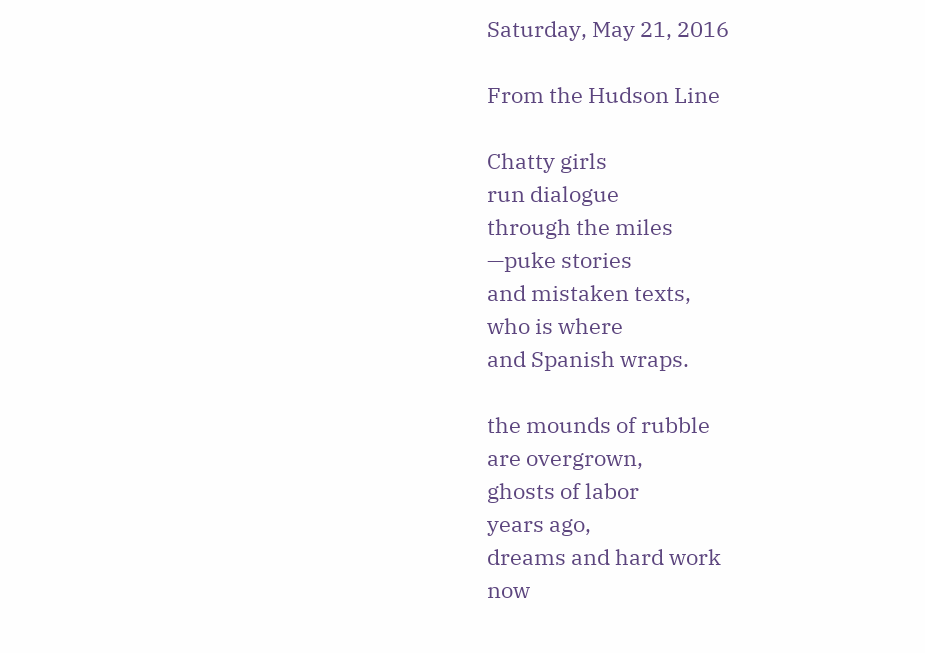Saturday, May 21, 2016

From the Hudson Line

Chatty girls
run dialogue
through the miles
—puke stories
and mistaken texts,
who is where
and Spanish wraps.

the mounds of rubble
are overgrown,
ghosts of labor
years ago,
dreams and hard work
now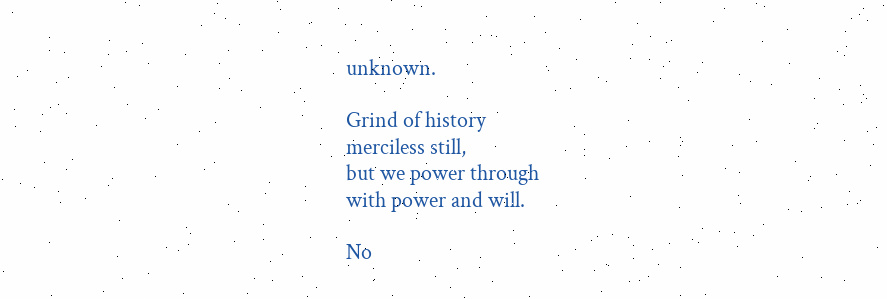unknown.

Grind of history
merciless still,
but we power through
with power and will.

No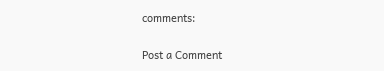comments:

Post a Comment